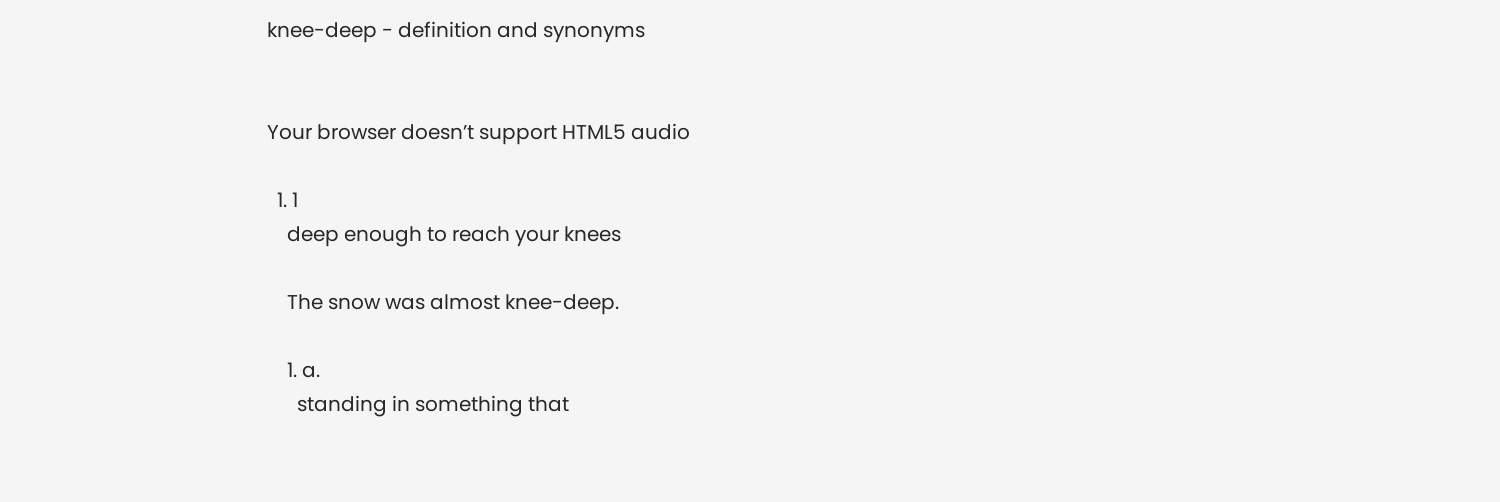knee-deep - definition and synonyms


Your browser doesn’t support HTML5 audio

  1. 1
    deep enough to reach your knees

    The snow was almost knee-deep.

    1. a.
      standing in something that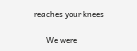reaches your knees

      We were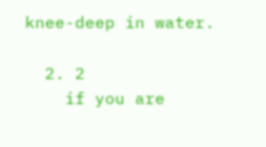knee-deep in water.

  2. 2
    if you are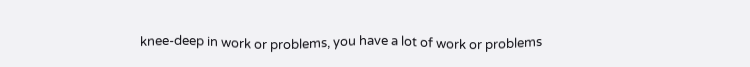knee-deep in work or problems, you have a lot of work or problems